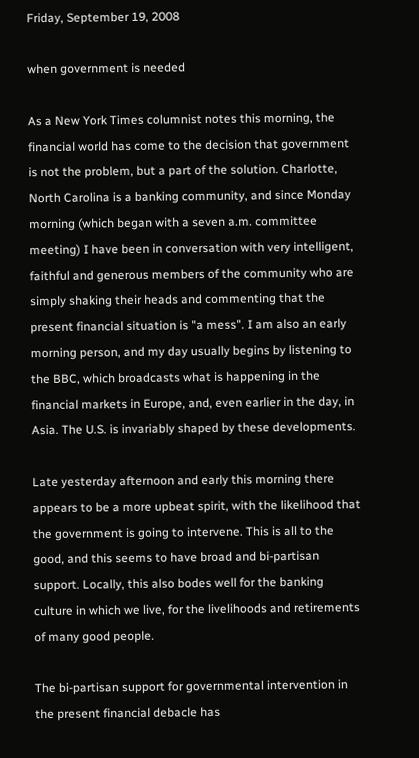Friday, September 19, 2008

when government is needed

As a New York Times columnist notes this morning, the financial world has come to the decision that government is not the problem, but a part of the solution. Charlotte, North Carolina is a banking community, and since Monday morning (which began with a seven a.m. committee meeting) I have been in conversation with very intelligent, faithful and generous members of the community who are simply shaking their heads and commenting that the present financial situation is "a mess". I am also an early morning person, and my day usually begins by listening to the BBC, which broadcasts what is happening in the financial markets in Europe, and, even earlier in the day, in Asia. The U.S. is invariably shaped by these developments.

Late yesterday afternoon and early this morning there appears to be a more upbeat spirit, with the likelihood that the government is going to intervene. This is all to the good, and this seems to have broad and bi-partisan support. Locally, this also bodes well for the banking culture in which we live, for the livelihoods and retirements of many good people.

The bi-partisan support for governmental intervention in the present financial debacle has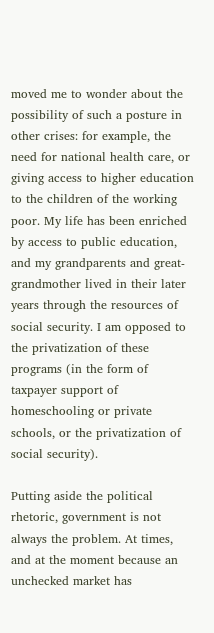moved me to wonder about the possibility of such a posture in other crises: for example, the need for national health care, or giving access to higher education to the children of the working poor. My life has been enriched by access to public education, and my grandparents and great-grandmother lived in their later years through the resources of social security. I am opposed to the privatization of these programs (in the form of taxpayer support of homeschooling or private schools, or the privatization of social security).

Putting aside the political rhetoric, government is not always the problem. At times, and at the moment because an unchecked market has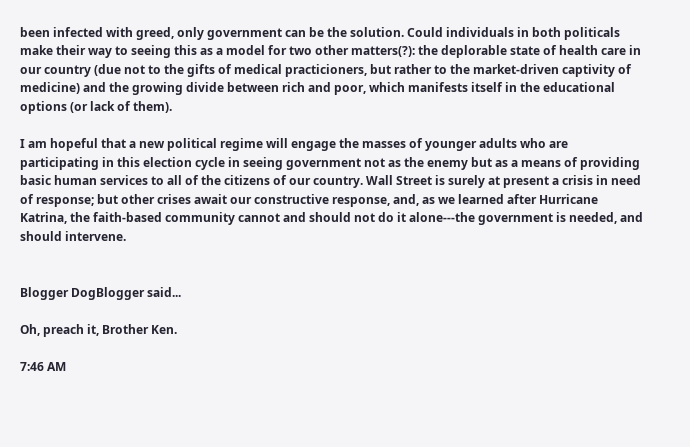been infected with greed, only government can be the solution. Could individuals in both politicals make their way to seeing this as a model for two other matters(?): the deplorable state of health care in our country (due not to the gifts of medical practicioners, but rather to the market-driven captivity of medicine) and the growing divide between rich and poor, which manifests itself in the educational options (or lack of them).

I am hopeful that a new political regime will engage the masses of younger adults who are participating in this election cycle in seeing government not as the enemy but as a means of providing basic human services to all of the citizens of our country. Wall Street is surely at present a crisis in need of response; but other crises await our constructive response, and, as we learned after Hurricane Katrina, the faith-based community cannot and should not do it alone---the government is needed, and should intervene.


Blogger DogBlogger said...

Oh, preach it, Brother Ken.

7:46 AM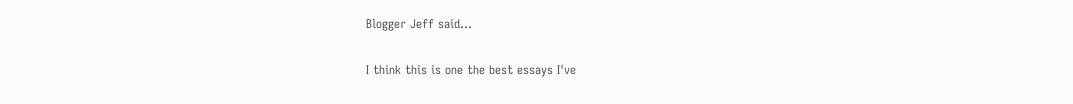Blogger Jeff said...

I think this is one the best essays I've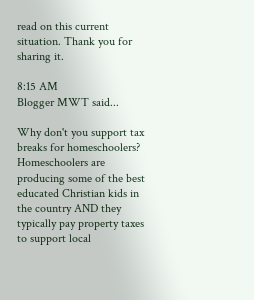read on this current situation. Thank you for sharing it.

8:15 AM
Blogger MWT said...

Why don't you support tax breaks for homeschoolers? Homeschoolers are producing some of the best educated Christian kids in the country AND they typically pay property taxes to support local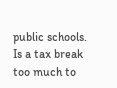public schools. Is a tax break too much to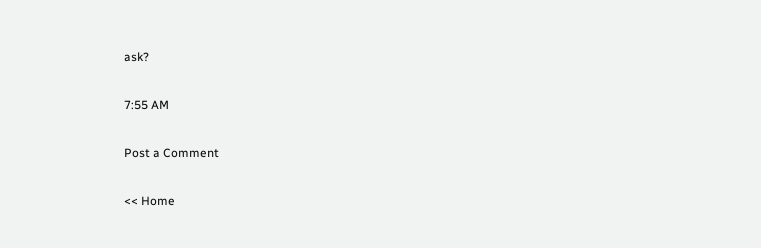ask?

7:55 AM

Post a Comment

<< Home